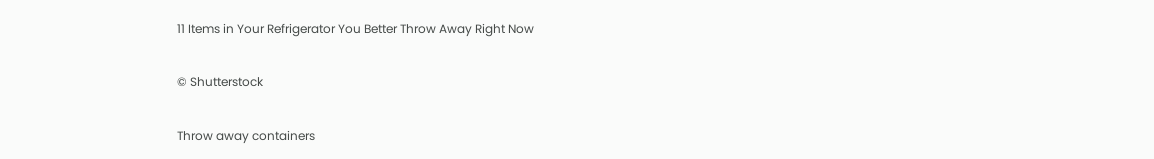11 Items in Your Refrigerator You Better Throw Away Right Now

© Shutterstock

Throw away containers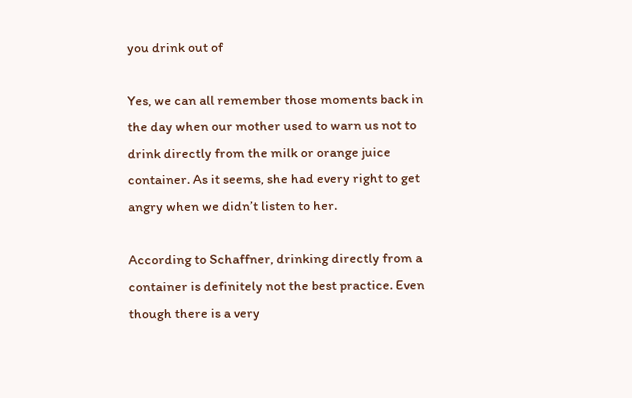you drink out of

Yes, we can all remember those moments back in the day when our mother used to warn us not to drink directly from the milk or orange juice container. As it seems, she had every right to get angry when we didn’t listen to her.

According to Schaffner, drinking directly from a container is definitely not the best practice. Even though there is a very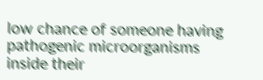low chance of someone having pathogenic microorganisms inside their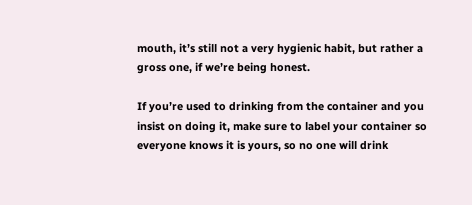mouth, it’s still not a very hygienic habit, but rather a gross one, if we’re being honest.

If you’re used to drinking from the container and you insist on doing it, make sure to label your container so everyone knows it is yours, so no one will drink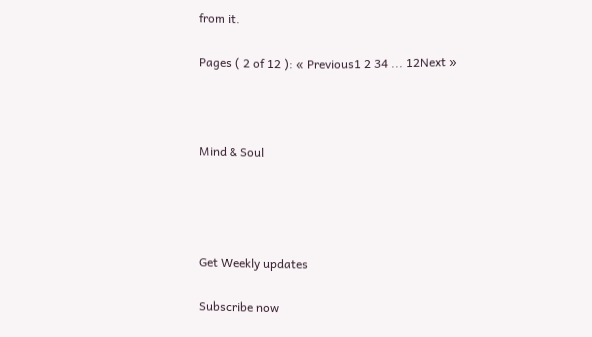from it.

Pages ( 2 of 12 ): « Previous1 2 34 ... 12Next »



Mind & Soul




Get Weekly updates

Subscribe now